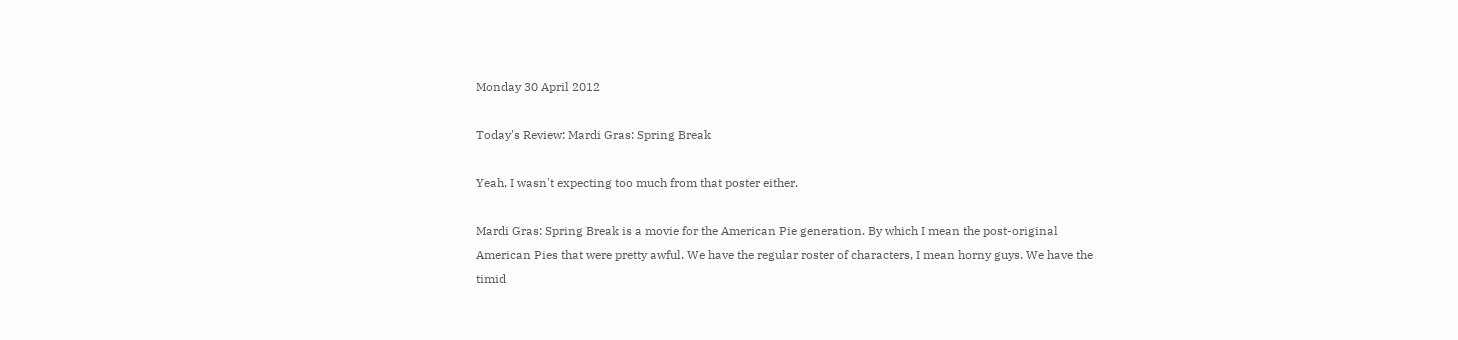Monday 30 April 2012

Today's Review: Mardi Gras: Spring Break

Yeah, I wasn't expecting too much from that poster either.

Mardi Gras: Spring Break is a movie for the American Pie generation. By which I mean the post-original American Pies that were pretty awful. We have the regular roster of characters, I mean horny guys. We have the timid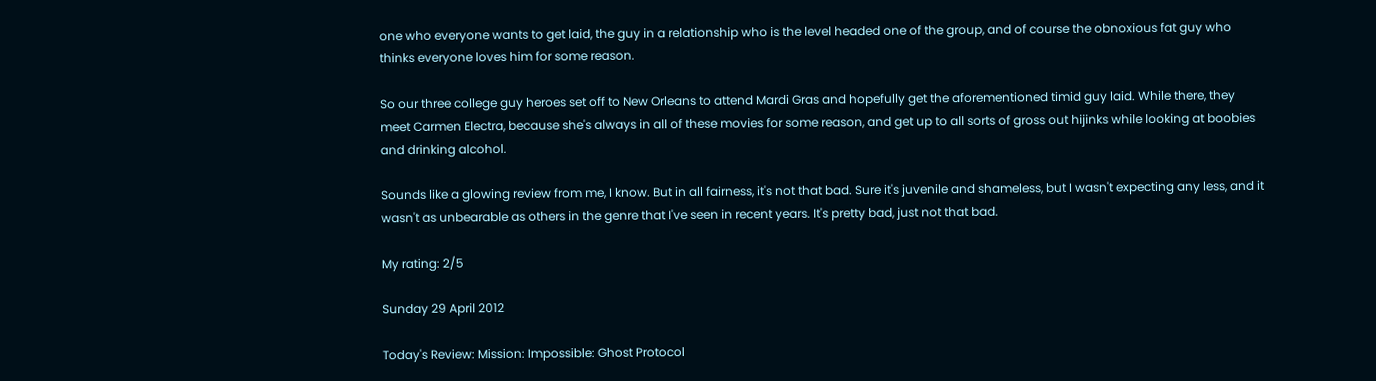one who everyone wants to get laid, the guy in a relationship who is the level headed one of the group, and of course the obnoxious fat guy who thinks everyone loves him for some reason.

So our three college guy heroes set off to New Orleans to attend Mardi Gras and hopefully get the aforementioned timid guy laid. While there, they meet Carmen Electra, because she's always in all of these movies for some reason, and get up to all sorts of gross out hijinks while looking at boobies and drinking alcohol.

Sounds like a glowing review from me, I know. But in all fairness, it's not that bad. Sure it's juvenile and shameless, but I wasn't expecting any less, and it wasn't as unbearable as others in the genre that I've seen in recent years. It's pretty bad, just not that bad.

My rating: 2/5

Sunday 29 April 2012

Today's Review: Mission: Impossible: Ghost Protocol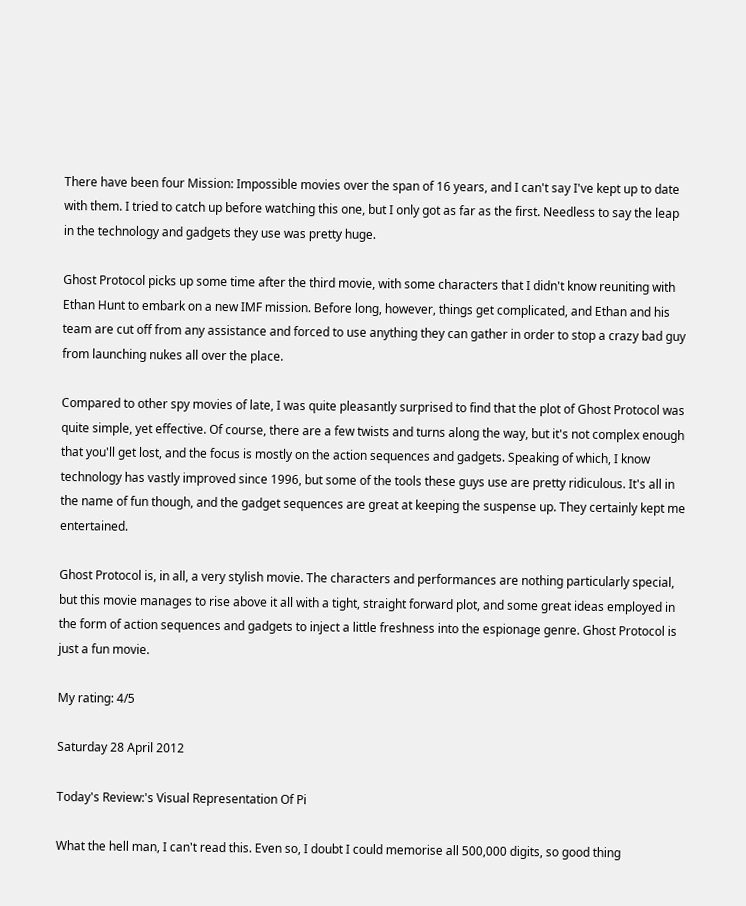There have been four Mission: Impossible movies over the span of 16 years, and I can't say I've kept up to date with them. I tried to catch up before watching this one, but I only got as far as the first. Needless to say the leap in the technology and gadgets they use was pretty huge.

Ghost Protocol picks up some time after the third movie, with some characters that I didn't know reuniting with Ethan Hunt to embark on a new IMF mission. Before long, however, things get complicated, and Ethan and his team are cut off from any assistance and forced to use anything they can gather in order to stop a crazy bad guy from launching nukes all over the place.

Compared to other spy movies of late, I was quite pleasantly surprised to find that the plot of Ghost Protocol was quite simple, yet effective. Of course, there are a few twists and turns along the way, but it's not complex enough that you'll get lost, and the focus is mostly on the action sequences and gadgets. Speaking of which, I know technology has vastly improved since 1996, but some of the tools these guys use are pretty ridiculous. It's all in the name of fun though, and the gadget sequences are great at keeping the suspense up. They certainly kept me entertained.

Ghost Protocol is, in all, a very stylish movie. The characters and performances are nothing particularly special, but this movie manages to rise above it all with a tight, straight forward plot, and some great ideas employed in the form of action sequences and gadgets to inject a little freshness into the espionage genre. Ghost Protocol is just a fun movie.

My rating: 4/5

Saturday 28 April 2012

Today's Review:'s Visual Representation Of Pi

What the hell man, I can't read this. Even so, I doubt I could memorise all 500,000 digits, so good thing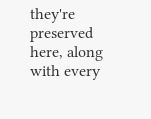they're preserved here, along with every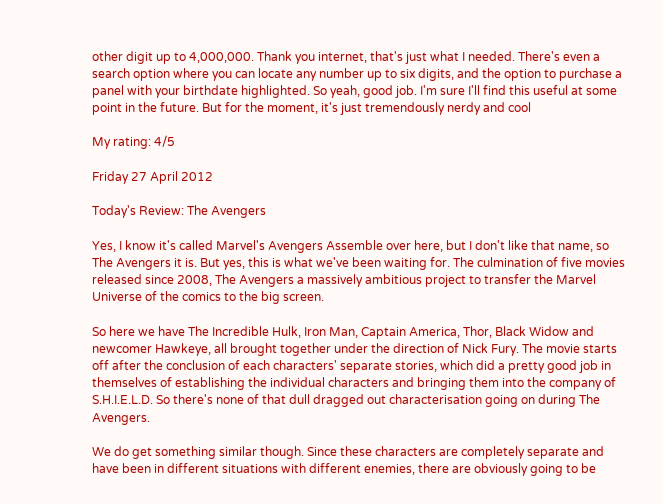other digit up to 4,000,000. Thank you internet, that's just what I needed. There's even a search option where you can locate any number up to six digits, and the option to purchase a panel with your birthdate highlighted. So yeah, good job. I'm sure I'll find this useful at some point in the future. But for the moment, it's just tremendously nerdy and cool

My rating: 4/5

Friday 27 April 2012

Today's Review: The Avengers

Yes, I know it's called Marvel's Avengers Assemble over here, but I don't like that name, so The Avengers it is. But yes, this is what we've been waiting for. The culmination of five movies released since 2008, The Avengers a massively ambitious project to transfer the Marvel Universe of the comics to the big screen.

So here we have The Incredible Hulk, Iron Man, Captain America, Thor, Black Widow and newcomer Hawkeye, all brought together under the direction of Nick Fury. The movie starts off after the conclusion of each characters' separate stories, which did a pretty good job in themselves of establishing the individual characters and bringing them into the company of S.H.I.E.L.D. So there's none of that dull dragged out characterisation going on during The Avengers.

We do get something similar though. Since these characters are completely separate and have been in different situations with different enemies, there are obviously going to be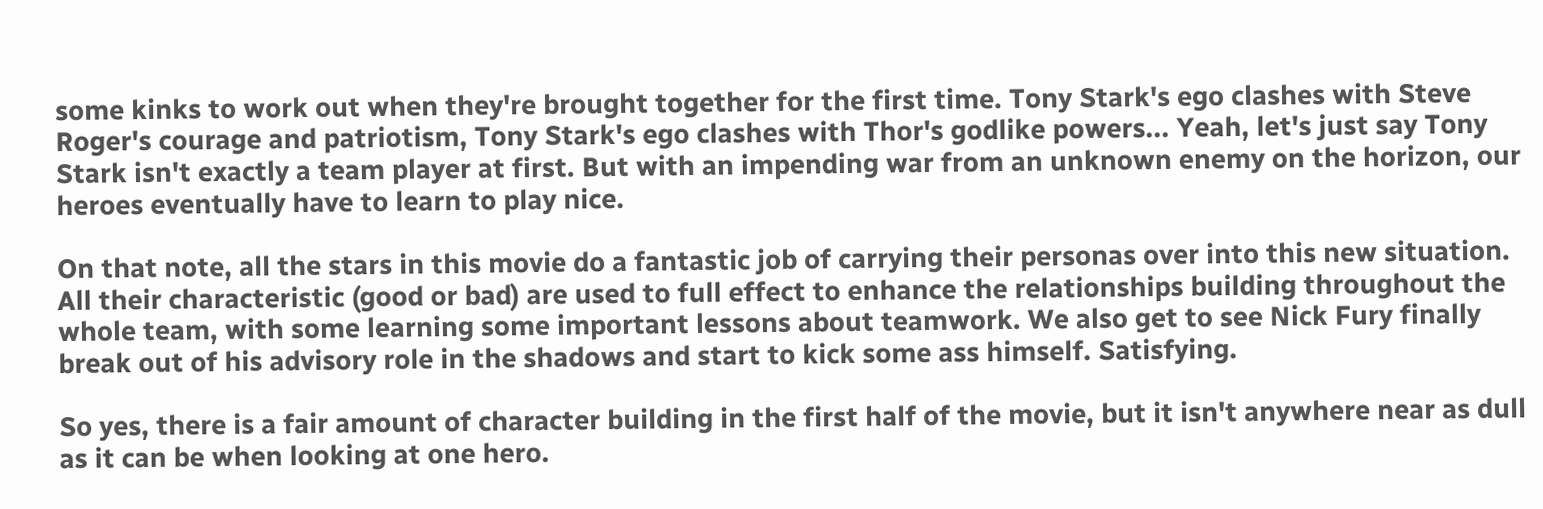some kinks to work out when they're brought together for the first time. Tony Stark's ego clashes with Steve Roger's courage and patriotism, Tony Stark's ego clashes with Thor's godlike powers... Yeah, let's just say Tony Stark isn't exactly a team player at first. But with an impending war from an unknown enemy on the horizon, our heroes eventually have to learn to play nice.

On that note, all the stars in this movie do a fantastic job of carrying their personas over into this new situation. All their characteristic (good or bad) are used to full effect to enhance the relationships building throughout the whole team, with some learning some important lessons about teamwork. We also get to see Nick Fury finally break out of his advisory role in the shadows and start to kick some ass himself. Satisfying.

So yes, there is a fair amount of character building in the first half of the movie, but it isn't anywhere near as dull as it can be when looking at one hero.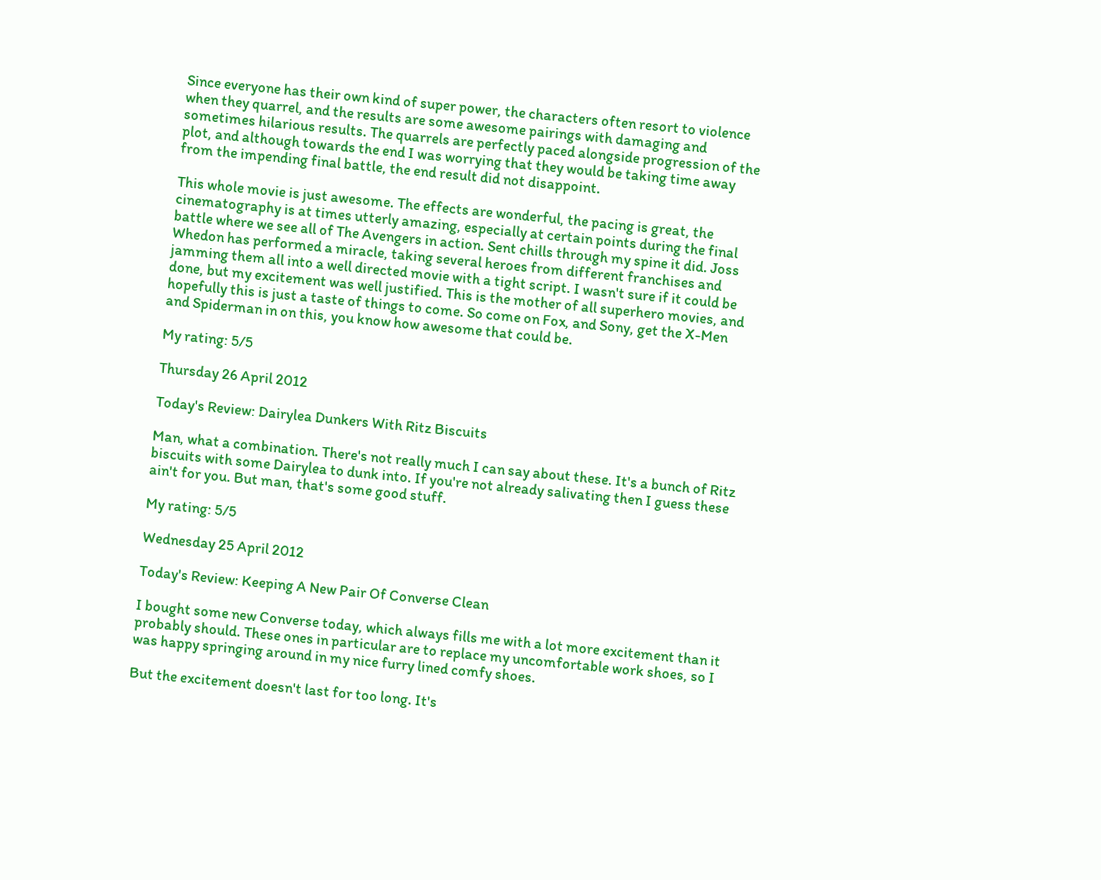Since everyone has their own kind of super power, the characters often resort to violence when they quarrel, and the results are some awesome pairings with damaging and sometimes hilarious results. The quarrels are perfectly paced alongside progression of the plot, and although towards the end I was worrying that they would be taking time away from the impending final battle, the end result did not disappoint.

This whole movie is just awesome. The effects are wonderful, the pacing is great, the cinematography is at times utterly amazing, especially at certain points during the final battle where we see all of The Avengers in action. Sent chills through my spine it did. Joss Whedon has performed a miracle, taking several heroes from different franchises and jamming them all into a well directed movie with a tight script. I wasn't sure if it could be done, but my excitement was well justified. This is the mother of all superhero movies, and hopefully this is just a taste of things to come. So come on Fox, and Sony, get the X-Men and Spiderman in on this, you know how awesome that could be.

My rating: 5/5

Thursday 26 April 2012

Today's Review: Dairylea Dunkers With Ritz Biscuits

Man, what a combination. There's not really much I can say about these. It's a bunch of Ritz biscuits with some Dairylea to dunk into. If you're not already salivating then I guess these ain't for you. But man, that's some good stuff.

My rating: 5/5

Wednesday 25 April 2012

Today's Review: Keeping A New Pair Of Converse Clean

I bought some new Converse today, which always fills me with a lot more excitement than it probably should. These ones in particular are to replace my uncomfortable work shoes, so I was happy springing around in my nice furry lined comfy shoes.

But the excitement doesn't last for too long. It's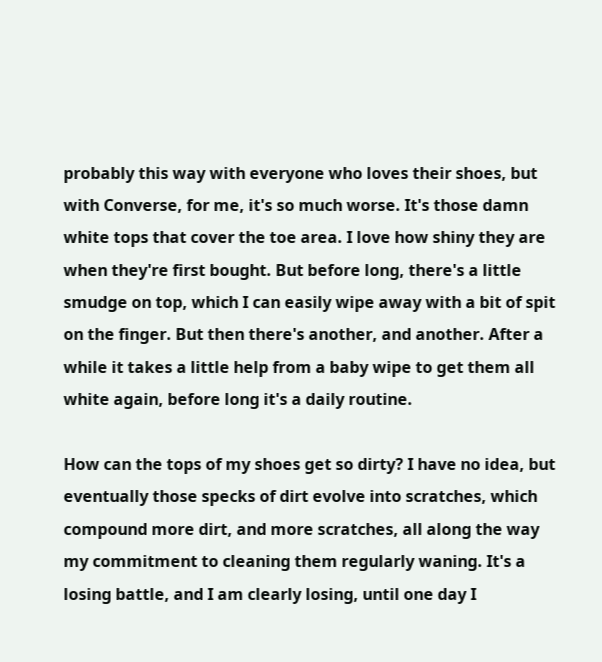probably this way with everyone who loves their shoes, but with Converse, for me, it's so much worse. It's those damn white tops that cover the toe area. I love how shiny they are when they're first bought. But before long, there's a little smudge on top, which I can easily wipe away with a bit of spit on the finger. But then there's another, and another. After a while it takes a little help from a baby wipe to get them all white again, before long it's a daily routine.

How can the tops of my shoes get so dirty? I have no idea, but eventually those specks of dirt evolve into scratches, which compound more dirt, and more scratches, all along the way my commitment to cleaning them regularly waning. It's a losing battle, and I am clearly losing, until one day I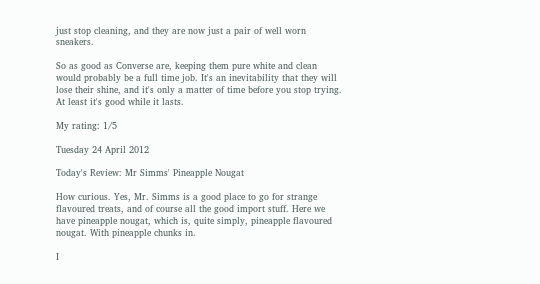just stop cleaning, and they are now just a pair of well worn sneakers.

So as good as Converse are, keeping them pure white and clean would probably be a full time job. It's an inevitability that they will lose their shine, and it's only a matter of time before you stop trying. At least it's good while it lasts.

My rating: 1/5

Tuesday 24 April 2012

Today's Review: Mr Simms' Pineapple Nougat

How curious. Yes, Mr. Simms is a good place to go for strange flavoured treats, and of course all the good import stuff. Here we have pineapple nougat, which is, quite simply, pineapple flavoured nougat. With pineapple chunks in.

I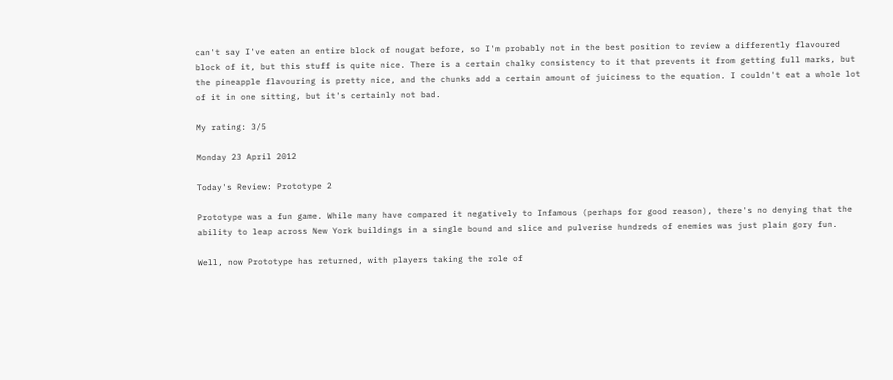can't say I've eaten an entire block of nougat before, so I'm probably not in the best position to review a differently flavoured block of it, but this stuff is quite nice. There is a certain chalky consistency to it that prevents it from getting full marks, but the pineapple flavouring is pretty nice, and the chunks add a certain amount of juiciness to the equation. I couldn't eat a whole lot of it in one sitting, but it's certainly not bad.

My rating: 3/5

Monday 23 April 2012

Today's Review: Prototype 2

Prototype was a fun game. While many have compared it negatively to Infamous (perhaps for good reason), there's no denying that the ability to leap across New York buildings in a single bound and slice and pulverise hundreds of enemies was just plain gory fun.

Well, now Prototype has returned, with players taking the role of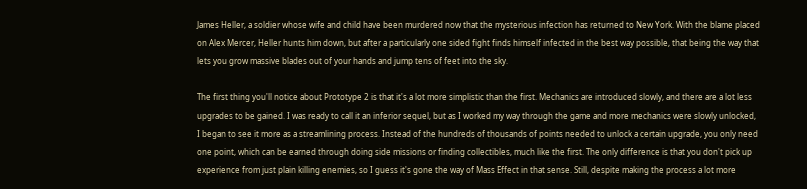James Heller, a soldier whose wife and child have been murdered now that the mysterious infection has returned to New York. With the blame placed on Alex Mercer, Heller hunts him down, but after a particularly one sided fight finds himself infected in the best way possible, that being the way that lets you grow massive blades out of your hands and jump tens of feet into the sky.

The first thing you'll notice about Prototype 2 is that it's a lot more simplistic than the first. Mechanics are introduced slowly, and there are a lot less upgrades to be gained. I was ready to call it an inferior sequel, but as I worked my way through the game and more mechanics were slowly unlocked, I began to see it more as a streamlining process. Instead of the hundreds of thousands of points needed to unlock a certain upgrade, you only need one point, which can be earned through doing side missions or finding collectibles, much like the first. The only difference is that you don't pick up experience from just plain killing enemies, so I guess it's gone the way of Mass Effect in that sense. Still, despite making the process a lot more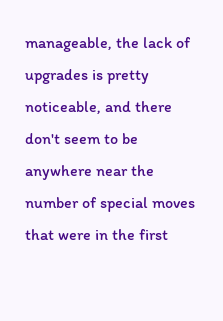manageable, the lack of upgrades is pretty noticeable, and there don't seem to be anywhere near the number of special moves that were in the first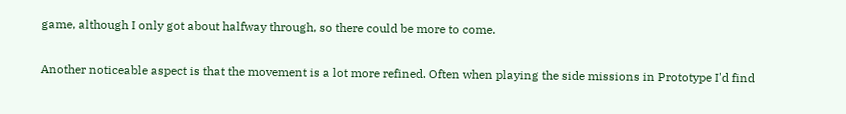game, although I only got about halfway through, so there could be more to come.

Another noticeable aspect is that the movement is a lot more refined. Often when playing the side missions in Prototype I'd find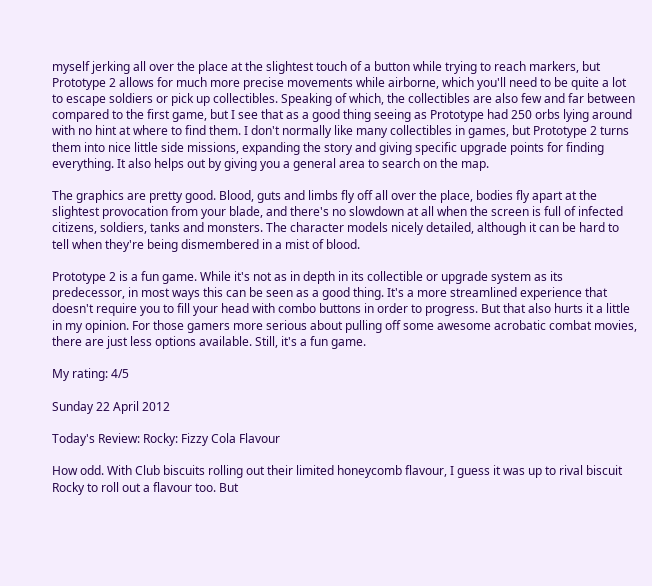myself jerking all over the place at the slightest touch of a button while trying to reach markers, but Prototype 2 allows for much more precise movements while airborne, which you'll need to be quite a lot to escape soldiers or pick up collectibles. Speaking of which, the collectibles are also few and far between compared to the first game, but I see that as a good thing seeing as Prototype had 250 orbs lying around with no hint at where to find them. I don't normally like many collectibles in games, but Prototype 2 turns them into nice little side missions, expanding the story and giving specific upgrade points for finding everything. It also helps out by giving you a general area to search on the map.

The graphics are pretty good. Blood, guts and limbs fly off all over the place, bodies fly apart at the slightest provocation from your blade, and there's no slowdown at all when the screen is full of infected citizens, soldiers, tanks and monsters. The character models nicely detailed, although it can be hard to tell when they're being dismembered in a mist of blood.

Prototype 2 is a fun game. While it's not as in depth in its collectible or upgrade system as its predecessor, in most ways this can be seen as a good thing. It's a more streamlined experience that doesn't require you to fill your head with combo buttons in order to progress. But that also hurts it a little in my opinion. For those gamers more serious about pulling off some awesome acrobatic combat movies, there are just less options available. Still, it's a fun game.

My rating: 4/5

Sunday 22 April 2012

Today's Review: Rocky: Fizzy Cola Flavour

How odd. With Club biscuits rolling out their limited honeycomb flavour, I guess it was up to rival biscuit Rocky to roll out a flavour too. But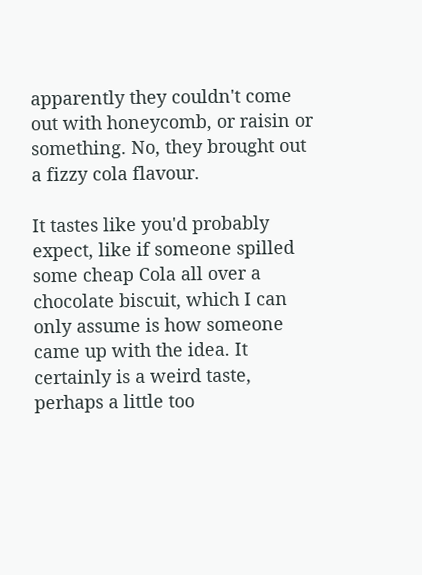apparently they couldn't come out with honeycomb, or raisin or something. No, they brought out a fizzy cola flavour.

It tastes like you'd probably expect, like if someone spilled some cheap Cola all over a chocolate biscuit, which I can only assume is how someone came up with the idea. It certainly is a weird taste, perhaps a little too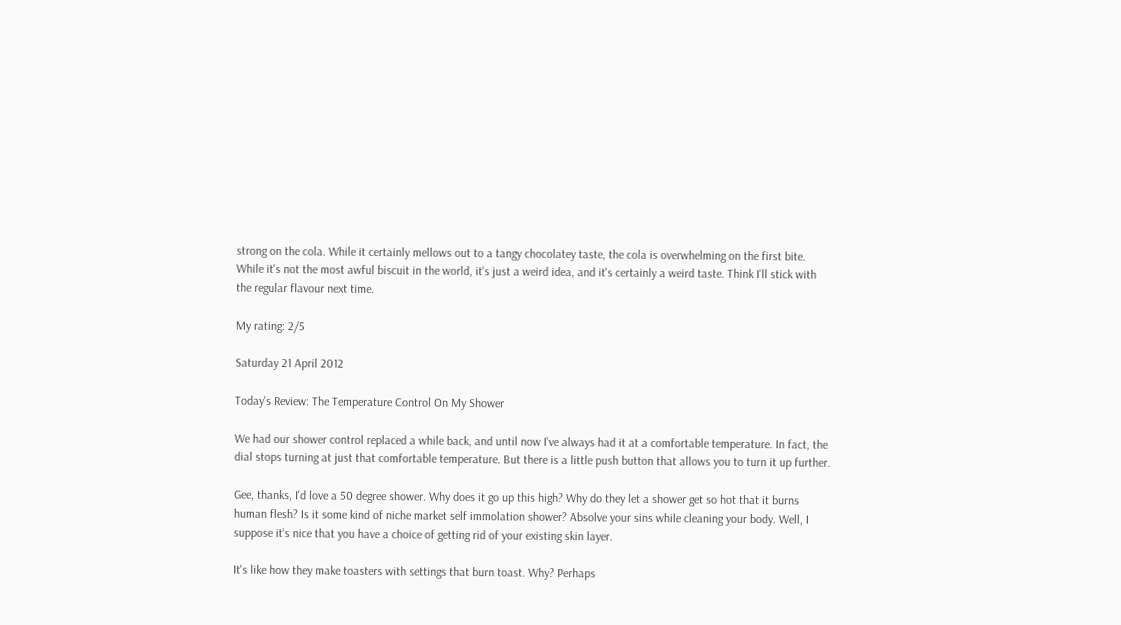strong on the cola. While it certainly mellows out to a tangy chocolatey taste, the cola is overwhelming on the first bite. While it's not the most awful biscuit in the world, it's just a weird idea, and it's certainly a weird taste. Think I'll stick with the regular flavour next time.

My rating: 2/5

Saturday 21 April 2012

Today's Review: The Temperature Control On My Shower

We had our shower control replaced a while back, and until now I've always had it at a comfortable temperature. In fact, the dial stops turning at just that comfortable temperature. But there is a little push button that allows you to turn it up further.

Gee, thanks, I'd love a 50 degree shower. Why does it go up this high? Why do they let a shower get so hot that it burns human flesh? Is it some kind of niche market self immolation shower? Absolve your sins while cleaning your body. Well, I suppose it's nice that you have a choice of getting rid of your existing skin layer.

It's like how they make toasters with settings that burn toast. Why? Perhaps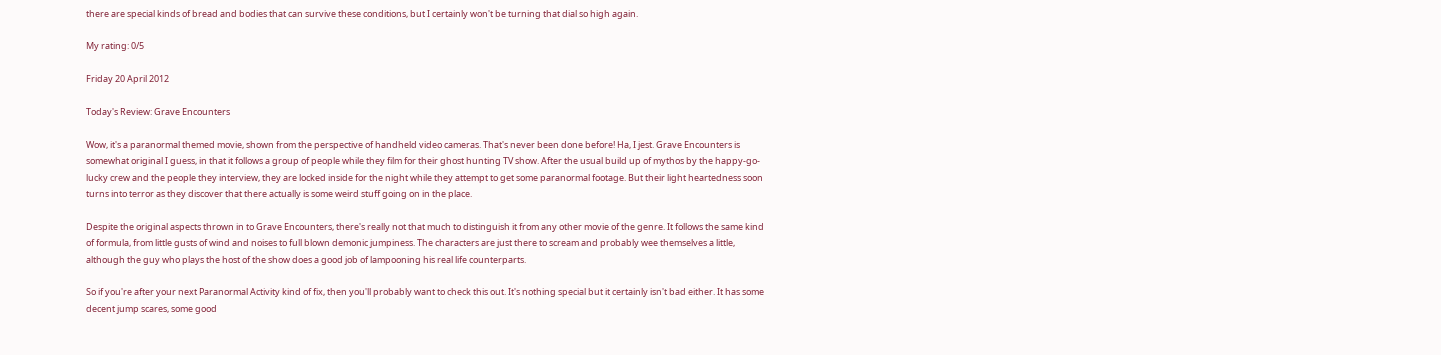there are special kinds of bread and bodies that can survive these conditions, but I certainly won't be turning that dial so high again.

My rating: 0/5

Friday 20 April 2012

Today's Review: Grave Encounters

Wow, it's a paranormal themed movie, shown from the perspective of handheld video cameras. That's never been done before! Ha, I jest. Grave Encounters is somewhat original I guess, in that it follows a group of people while they film for their ghost hunting TV show. After the usual build up of mythos by the happy-go-lucky crew and the people they interview, they are locked inside for the night while they attempt to get some paranormal footage. But their light heartedness soon turns into terror as they discover that there actually is some weird stuff going on in the place.

Despite the original aspects thrown in to Grave Encounters, there's really not that much to distinguish it from any other movie of the genre. It follows the same kind of formula, from little gusts of wind and noises to full blown demonic jumpiness. The characters are just there to scream and probably wee themselves a little, although the guy who plays the host of the show does a good job of lampooning his real life counterparts.

So if you're after your next Paranormal Activity kind of fix, then you'll probably want to check this out. It's nothing special but it certainly isn't bad either. It has some decent jump scares, some good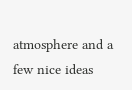atmosphere and a few nice ideas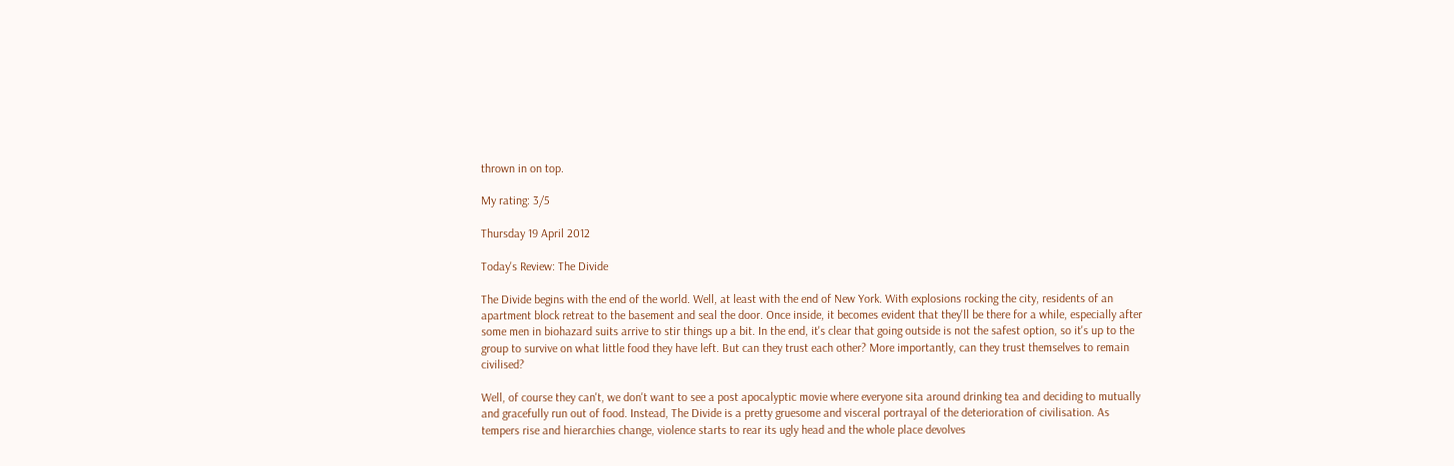thrown in on top.

My rating: 3/5

Thursday 19 April 2012

Today's Review: The Divide

The Divide begins with the end of the world. Well, at least with the end of New York. With explosions rocking the city, residents of an apartment block retreat to the basement and seal the door. Once inside, it becomes evident that they'll be there for a while, especially after some men in biohazard suits arrive to stir things up a bit. In the end, it's clear that going outside is not the safest option, so it's up to the group to survive on what little food they have left. But can they trust each other? More importantly, can they trust themselves to remain civilised?

Well, of course they can't, we don't want to see a post apocalyptic movie where everyone sita around drinking tea and deciding to mutually and gracefully run out of food. Instead, The Divide is a pretty gruesome and visceral portrayal of the deterioration of civilisation. As tempers rise and hierarchies change, violence starts to rear its ugly head and the whole place devolves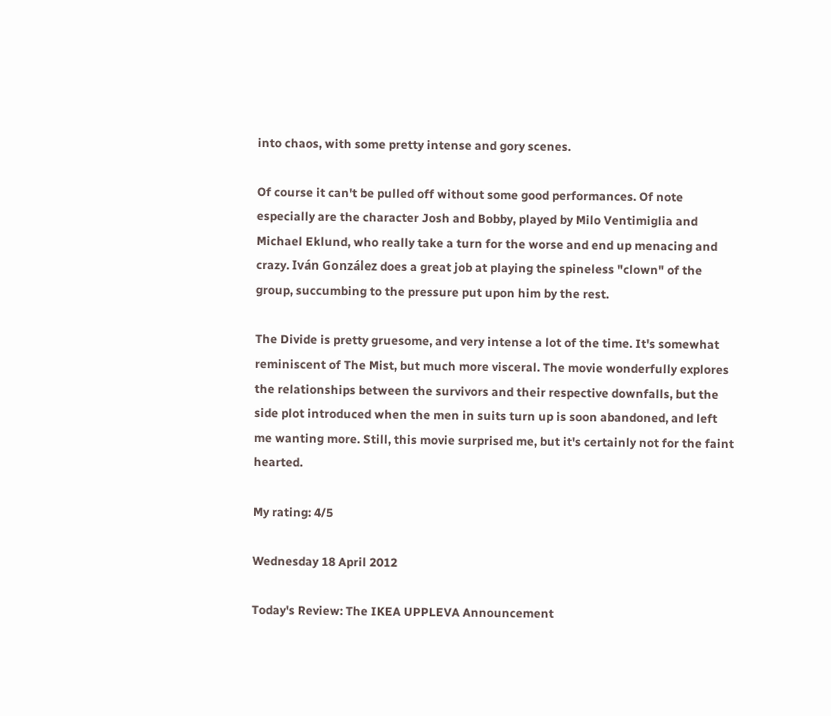into chaos, with some pretty intense and gory scenes.

Of course it can't be pulled off without some good performances. Of note especially are the character Josh and Bobby, played by Milo Ventimiglia and Michael Eklund, who really take a turn for the worse and end up menacing and crazy. Iván González does a great job at playing the spineless "clown" of the group, succumbing to the pressure put upon him by the rest.

The Divide is pretty gruesome, and very intense a lot of the time. It's somewhat reminiscent of The Mist, but much more visceral. The movie wonderfully explores the relationships between the survivors and their respective downfalls, but the side plot introduced when the men in suits turn up is soon abandoned, and left me wanting more. Still, this movie surprised me, but it's certainly not for the faint hearted.

My rating: 4/5

Wednesday 18 April 2012

Today's Review: The IKEA UPPLEVA Announcement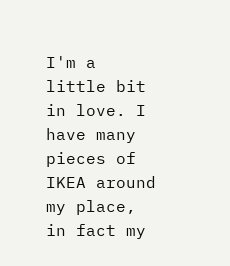I'm a little bit in love. I have many pieces of IKEA around my place, in fact my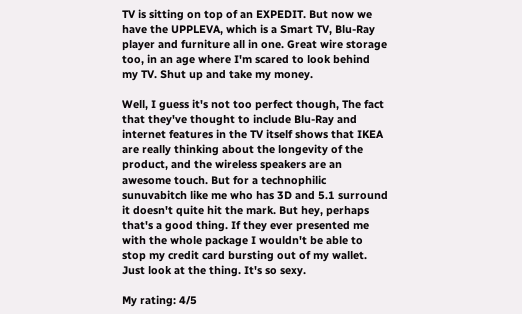TV is sitting on top of an EXPEDIT. But now we have the UPPLEVA, which is a Smart TV, Blu-Ray player and furniture all in one. Great wire storage too, in an age where I'm scared to look behind my TV. Shut up and take my money.

Well, I guess it's not too perfect though, The fact that they've thought to include Blu-Ray and internet features in the TV itself shows that IKEA are really thinking about the longevity of the product, and the wireless speakers are an awesome touch. But for a technophilic sunuvabitch like me who has 3D and 5.1 surround it doesn't quite hit the mark. But hey, perhaps that's a good thing. If they ever presented me with the whole package I wouldn't be able to stop my credit card bursting out of my wallet. Just look at the thing. It's so sexy.

My rating: 4/5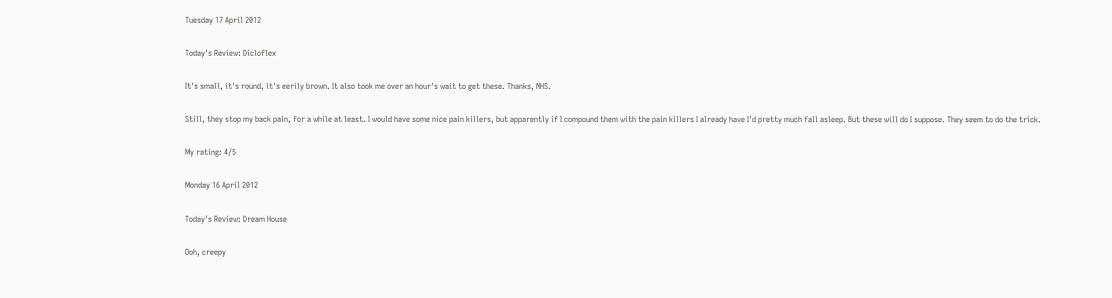Tuesday 17 April 2012

Today's Review: Dicloflex

It's small, it's round, it's eerily brown. It also took me over an hour's wait to get these. Thanks, NHS.

Still, they stop my back pain, for a while at least. I would have some nice pain killers, but apparently if I compound them with the pain killers I already have I'd pretty much fall asleep. But these will do I suppose. They seem to do the trick.

My rating: 4/5

Monday 16 April 2012

Today's Review: Dream House

Ooh, creepy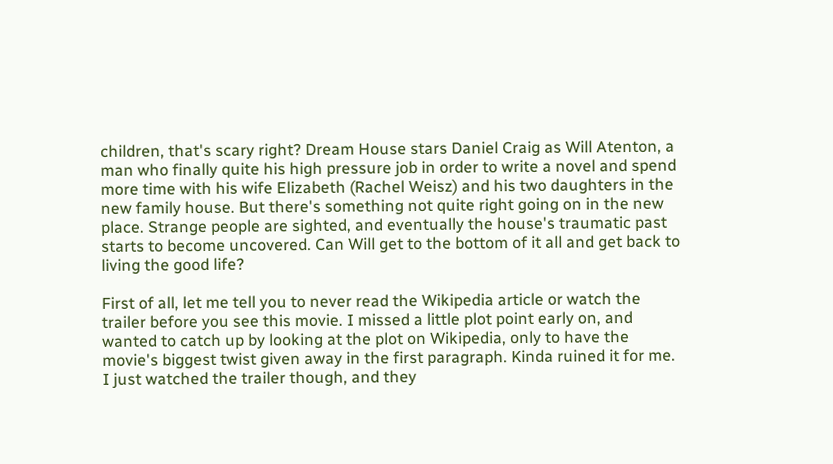children, that's scary right? Dream House stars Daniel Craig as Will Atenton, a man who finally quite his high pressure job in order to write a novel and spend more time with his wife Elizabeth (Rachel Weisz) and his two daughters in the new family house. But there's something not quite right going on in the new place. Strange people are sighted, and eventually the house's traumatic past starts to become uncovered. Can Will get to the bottom of it all and get back to living the good life?

First of all, let me tell you to never read the Wikipedia article or watch the trailer before you see this movie. I missed a little plot point early on, and wanted to catch up by looking at the plot on Wikipedia, only to have the movie's biggest twist given away in the first paragraph. Kinda ruined it for me. I just watched the trailer though, and they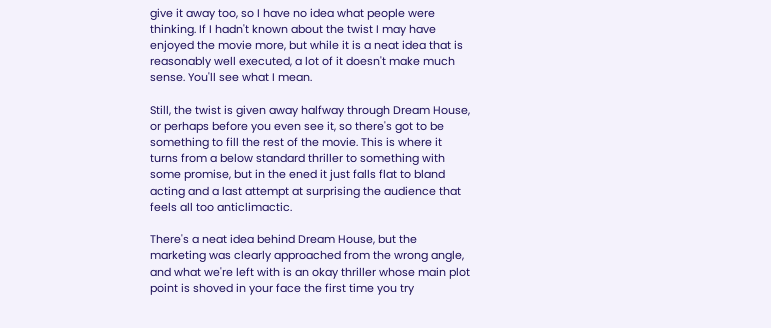give it away too, so I have no idea what people were thinking. If I hadn't known about the twist I may have enjoyed the movie more, but while it is a neat idea that is reasonably well executed, a lot of it doesn't make much sense. You'll see what I mean.

Still, the twist is given away halfway through Dream House, or perhaps before you even see it, so there's got to be something to fill the rest of the movie. This is where it turns from a below standard thriller to something with some promise, but in the ened it just falls flat to bland acting and a last attempt at surprising the audience that feels all too anticlimactic.

There's a neat idea behind Dream House, but the marketing was clearly approached from the wrong angle, and what we're left with is an okay thriller whose main plot point is shoved in your face the first time you try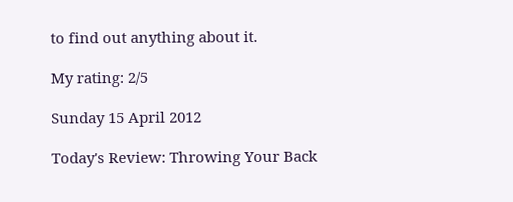to find out anything about it.

My rating: 2/5

Sunday 15 April 2012

Today's Review: Throwing Your Back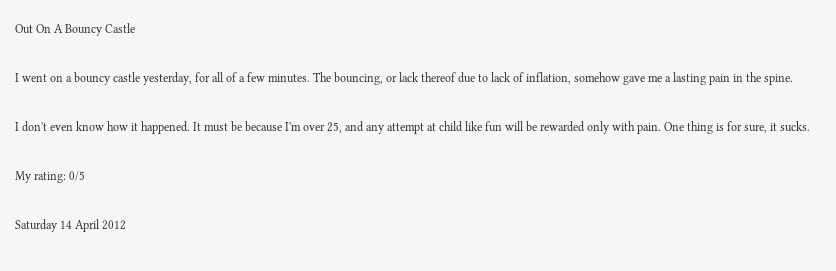Out On A Bouncy Castle

I went on a bouncy castle yesterday, for all of a few minutes. The bouncing, or lack thereof due to lack of inflation, somehow gave me a lasting pain in the spine.

I don't even know how it happened. It must be because I'm over 25, and any attempt at child like fun will be rewarded only with pain. One thing is for sure, it sucks.

My rating: 0/5

Saturday 14 April 2012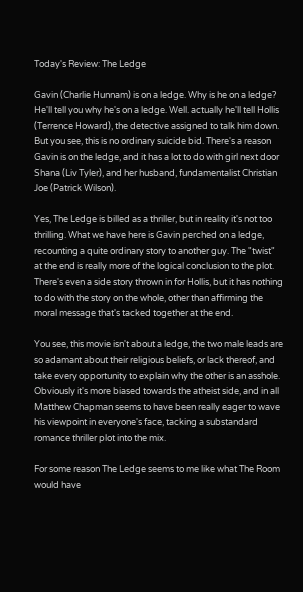Today's Review: The Ledge

Gavin (Charlie Hunnam) is on a ledge. Why is he on a ledge? He'll tell you why he's on a ledge. Well. actually he'll tell Hollis (Terrence Howard), the detective assigned to talk him down. But you see, this is no ordinary suicide bid. There's a reason Gavin is on the ledge, and it has a lot to do with girl next door Shana (Liv Tyler), and her husband, fundamentalist Christian Joe (Patrick Wilson).

Yes, The Ledge is billed as a thriller, but in reality it's not too thrilling. What we have here is Gavin perched on a ledge, recounting a quite ordinary story to another guy. The "twist" at the end is really more of the logical conclusion to the plot. There's even a side story thrown in for Hollis, but it has nothing to do with the story on the whole, other than affirming the moral message that's tacked together at the end.

You see, this movie isn't about a ledge, the two male leads are so adamant about their religious beliefs, or lack thereof, and take every opportunity to explain why the other is an asshole. Obviously it's more biased towards the atheist side, and in all Matthew Chapman seems to have been really eager to wave his viewpoint in everyone's face, tacking a substandard romance thriller plot into the mix.

For some reason The Ledge seems to me like what The Room would have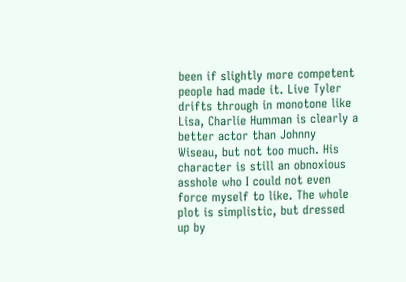been if slightly more competent people had made it. Live Tyler drifts through in monotone like Lisa, Charlie Humman is clearly a better actor than Johnny Wiseau, but not too much. His character is still an obnoxious asshole who I could not even force myself to like. The whole plot is simplistic, but dressed up by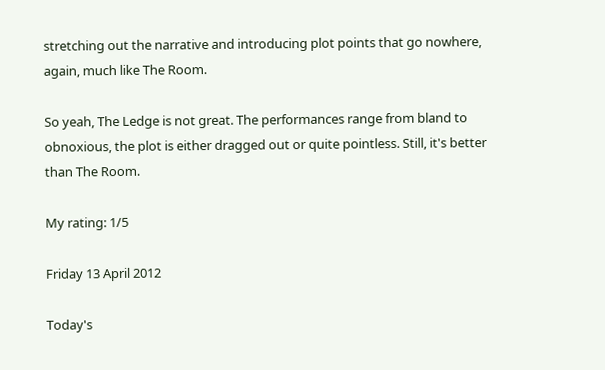stretching out the narrative and introducing plot points that go nowhere, again, much like The Room.

So yeah, The Ledge is not great. The performances range from bland to obnoxious, the plot is either dragged out or quite pointless. Still, it's better than The Room.

My rating: 1/5

Friday 13 April 2012

Today's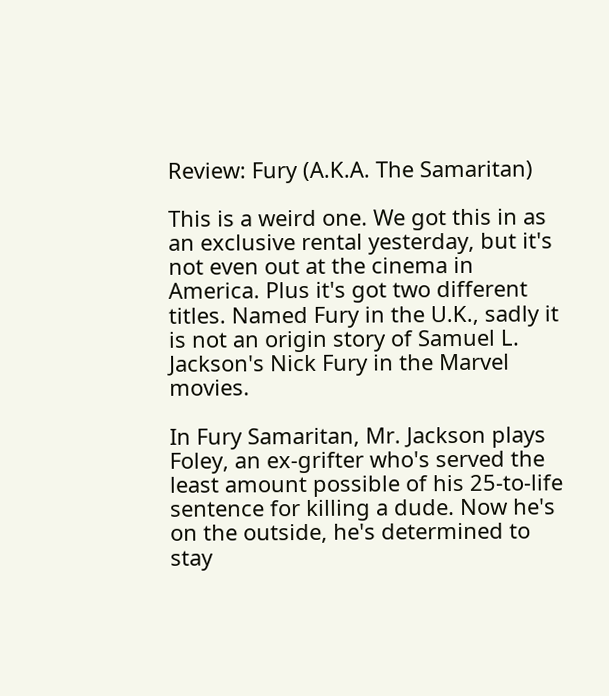Review: Fury (A.K.A. The Samaritan)

This is a weird one. We got this in as an exclusive rental yesterday, but it's not even out at the cinema in America. Plus it's got two different titles. Named Fury in the U.K., sadly it is not an origin story of Samuel L. Jackson's Nick Fury in the Marvel movies.

In Fury Samaritan, Mr. Jackson plays Foley, an ex-grifter who's served the least amount possible of his 25-to-life sentence for killing a dude. Now he's on the outside, he's determined to stay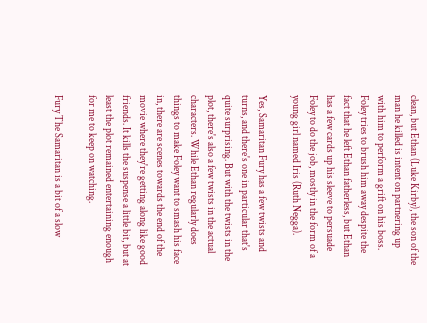clean, but Ethan (Luke Kirby), the son of the man he killed is intent on partnering up with him to perform a grift on his boss. Foley tries to brush him away despite the fact that he left Ethan fatherless, but Ethan has a few cards up his sleeve to persuade Foley to do the job, mostly in the form of a young girl named Iris (Ruth Negga).

Yes, Samaritan Fury has a few twists and turns, and there's one in particular that's quite surprising. But with the twists in the plot, there's also a few twists in the actual characters. While Ethan regularly does things to make Foley want to smash his face in, there are scenes towards the end of the movie where they're getting along like good friends. It kills the suspense a little bit, but at least the plot remained entertaining enough for me to keep on watching.

Fury The Samaritan is a bit of a slow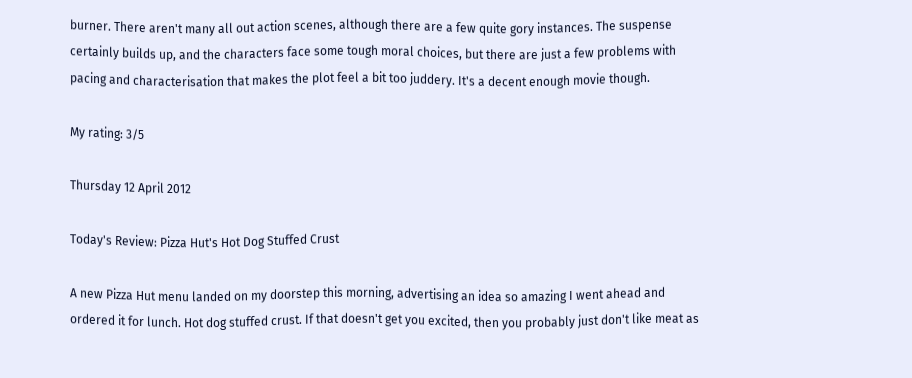burner. There aren't many all out action scenes, although there are a few quite gory instances. The suspense certainly builds up, and the characters face some tough moral choices, but there are just a few problems with pacing and characterisation that makes the plot feel a bit too juddery. It's a decent enough movie though.

My rating: 3/5

Thursday 12 April 2012

Today's Review: Pizza Hut's Hot Dog Stuffed Crust

A new Pizza Hut menu landed on my doorstep this morning, advertising an idea so amazing I went ahead and ordered it for lunch. Hot dog stuffed crust. If that doesn't get you excited, then you probably just don't like meat as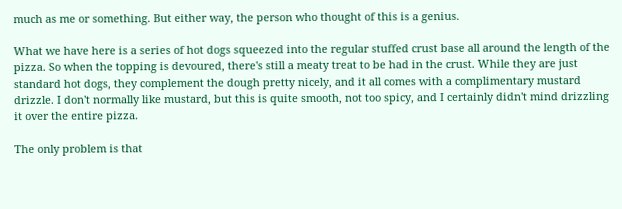much as me or something. But either way, the person who thought of this is a genius.

What we have here is a series of hot dogs squeezed into the regular stuffed crust base all around the length of the pizza. So when the topping is devoured, there's still a meaty treat to be had in the crust. While they are just standard hot dogs, they complement the dough pretty nicely, and it all comes with a complimentary mustard drizzle. I don't normally like mustard, but this is quite smooth, not too spicy, and I certainly didn't mind drizzling it over the entire pizza.

The only problem is that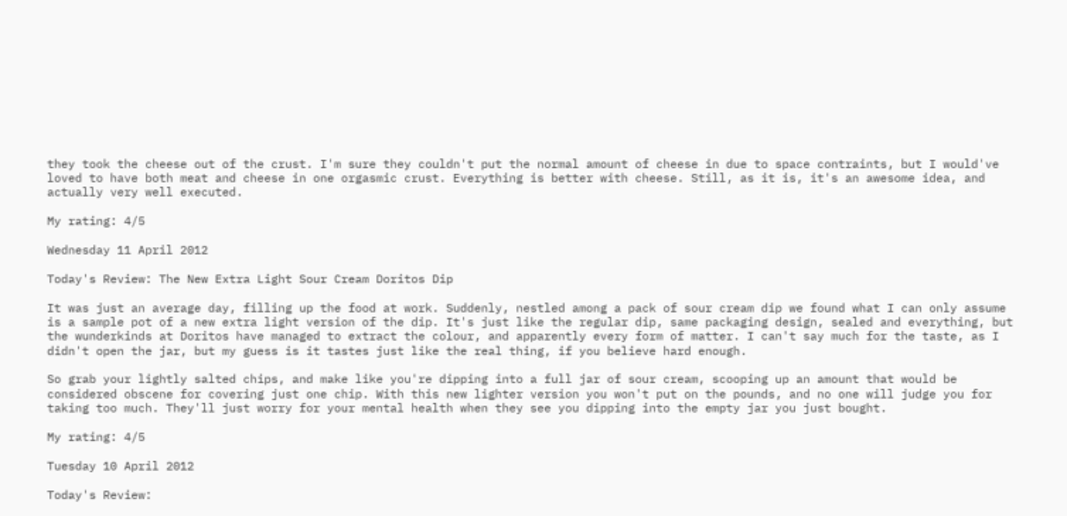they took the cheese out of the crust. I'm sure they couldn't put the normal amount of cheese in due to space contraints, but I would've loved to have both meat and cheese in one orgasmic crust. Everything is better with cheese. Still, as it is, it's an awesome idea, and actually very well executed.

My rating: 4/5

Wednesday 11 April 2012

Today's Review: The New Extra Light Sour Cream Doritos Dip

It was just an average day, filling up the food at work. Suddenly, nestled among a pack of sour cream dip we found what I can only assume is a sample pot of a new extra light version of the dip. It's just like the regular dip, same packaging design, sealed and everything, but the wunderkinds at Doritos have managed to extract the colour, and apparently every form of matter. I can't say much for the taste, as I didn't open the jar, but my guess is it tastes just like the real thing, if you believe hard enough.

So grab your lightly salted chips, and make like you're dipping into a full jar of sour cream, scooping up an amount that would be considered obscene for covering just one chip. With this new lighter version you won't put on the pounds, and no one will judge you for taking too much. They'll just worry for your mental health when they see you dipping into the empty jar you just bought.

My rating: 4/5

Tuesday 10 April 2012

Today's Review: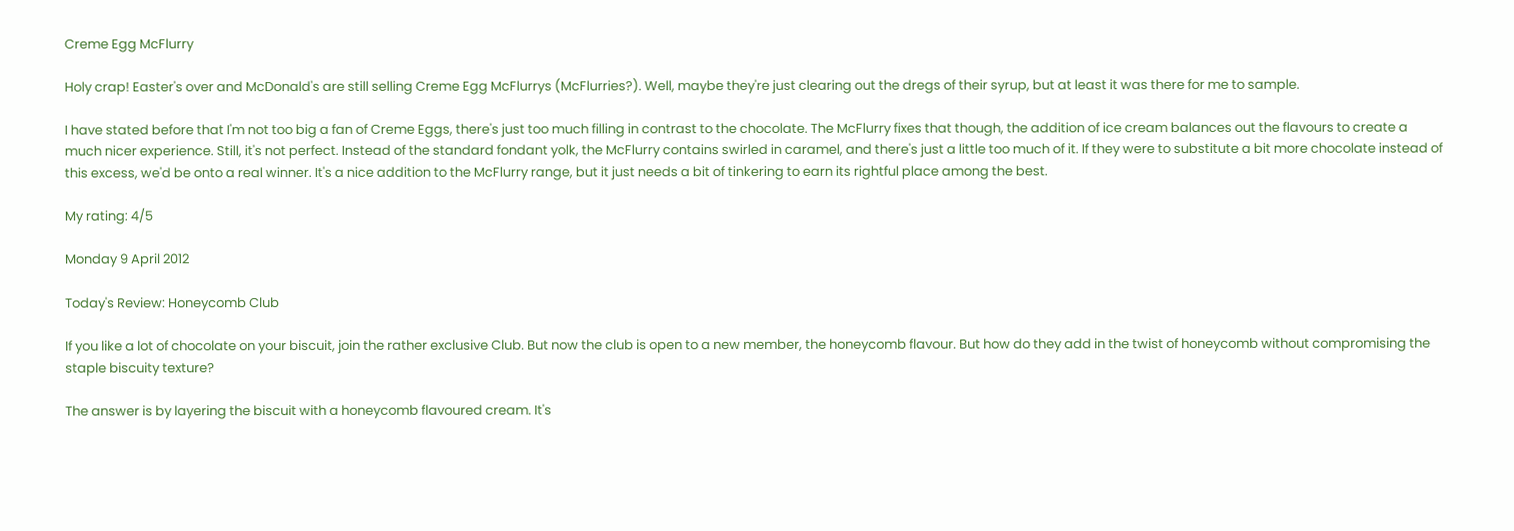Creme Egg McFlurry

Holy crap! Easter's over and McDonald's are still selling Creme Egg McFlurrys (McFlurries?). Well, maybe they're just clearing out the dregs of their syrup, but at least it was there for me to sample.

I have stated before that I'm not too big a fan of Creme Eggs, there's just too much filling in contrast to the chocolate. The McFlurry fixes that though, the addition of ice cream balances out the flavours to create a much nicer experience. Still, it's not perfect. Instead of the standard fondant yolk, the McFlurry contains swirled in caramel, and there's just a little too much of it. If they were to substitute a bit more chocolate instead of this excess, we'd be onto a real winner. It's a nice addition to the McFlurry range, but it just needs a bit of tinkering to earn its rightful place among the best.

My rating: 4/5

Monday 9 April 2012

Today's Review: Honeycomb Club

If you like a lot of chocolate on your biscuit, join the rather exclusive Club. But now the club is open to a new member, the honeycomb flavour. But how do they add in the twist of honeycomb without compromising the staple biscuity texture?

The answer is by layering the biscuit with a honeycomb flavoured cream. It's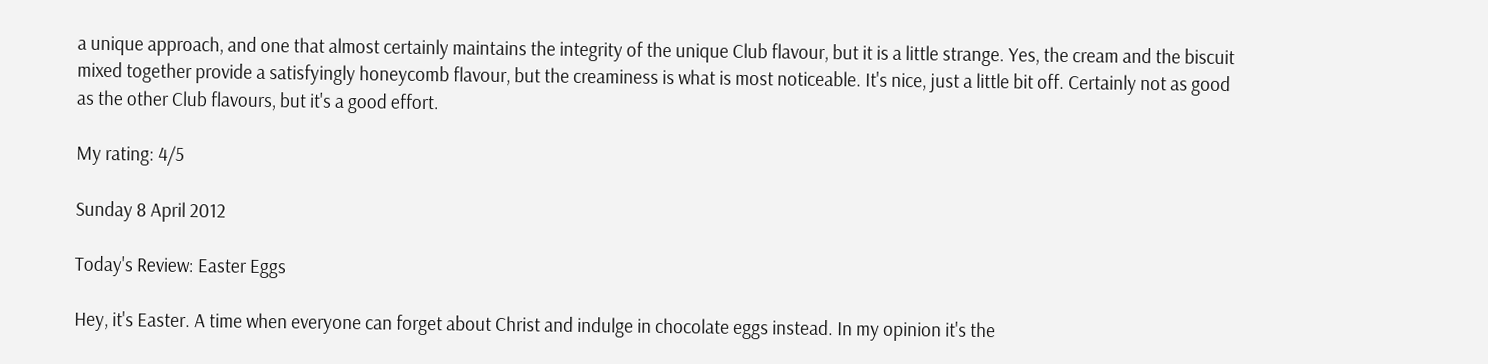a unique approach, and one that almost certainly maintains the integrity of the unique Club flavour, but it is a little strange. Yes, the cream and the biscuit mixed together provide a satisfyingly honeycomb flavour, but the creaminess is what is most noticeable. It's nice, just a little bit off. Certainly not as good as the other Club flavours, but it's a good effort.

My rating: 4/5

Sunday 8 April 2012

Today's Review: Easter Eggs

Hey, it's Easter. A time when everyone can forget about Christ and indulge in chocolate eggs instead. In my opinion it's the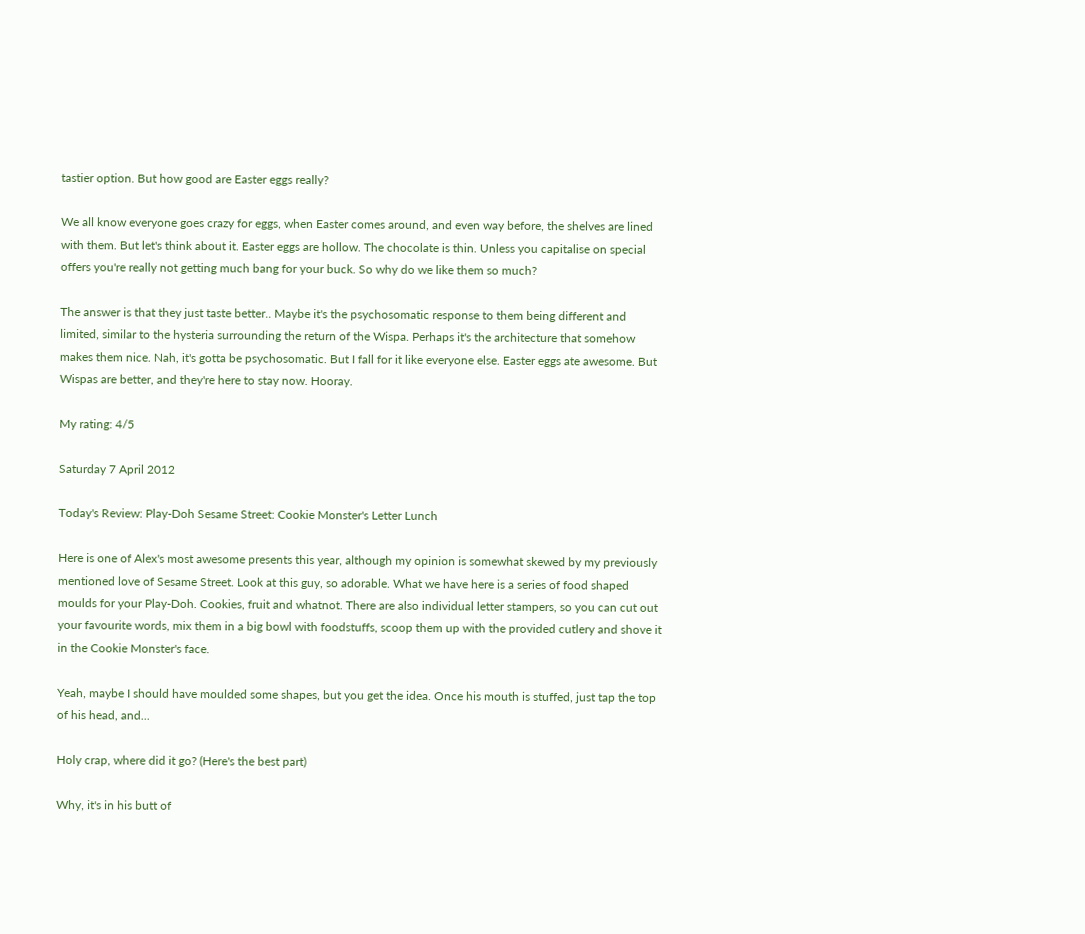tastier option. But how good are Easter eggs really?

We all know everyone goes crazy for eggs, when Easter comes around, and even way before, the shelves are lined with them. But let's think about it. Easter eggs are hollow. The chocolate is thin. Unless you capitalise on special offers you're really not getting much bang for your buck. So why do we like them so much?

The answer is that they just taste better.. Maybe it's the psychosomatic response to them being different and limited, similar to the hysteria surrounding the return of the Wispa. Perhaps it's the architecture that somehow makes them nice. Nah, it's gotta be psychosomatic. But I fall for it like everyone else. Easter eggs ate awesome. But Wispas are better, and they're here to stay now. Hooray.

My rating: 4/5

Saturday 7 April 2012

Today's Review: Play-Doh Sesame Street: Cookie Monster's Letter Lunch

Here is one of Alex's most awesome presents this year, although my opinion is somewhat skewed by my previously mentioned love of Sesame Street. Look at this guy, so adorable. What we have here is a series of food shaped moulds for your Play-Doh. Cookies, fruit and whatnot. There are also individual letter stampers, so you can cut out your favourite words, mix them in a big bowl with foodstuffs, scoop them up with the provided cutlery and shove it in the Cookie Monster's face.

Yeah, maybe I should have moulded some shapes, but you get the idea. Once his mouth is stuffed, just tap the top of his head, and...

Holy crap, where did it go? (Here's the best part)

Why, it's in his butt of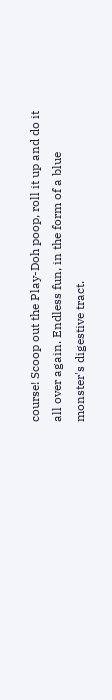course! Scoop out the Play-Doh poop, roll it up and do it all over again. Endless fun, in the form of a blue monster's digestive tract.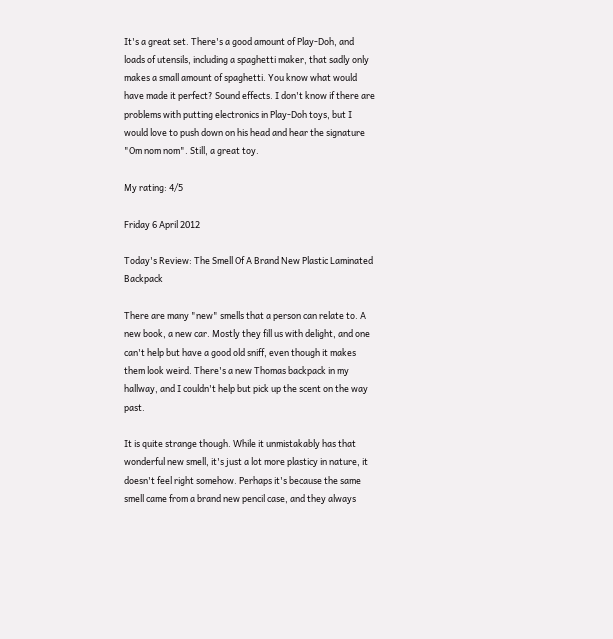It's a great set. There's a good amount of Play-Doh, and loads of utensils, including a spaghetti maker, that sadly only makes a small amount of spaghetti. You know what would have made it perfect? Sound effects. I don't know if there are problems with putting electronics in Play-Doh toys, but I would love to push down on his head and hear the signature "Om nom nom". Still, a great toy.

My rating: 4/5

Friday 6 April 2012

Today's Review: The Smell Of A Brand New Plastic Laminated Backpack

There are many "new" smells that a person can relate to. A new book, a new car. Mostly they fill us with delight, and one can't help but have a good old sniff, even though it makes them look weird. There's a new Thomas backpack in my hallway, and I couldn't help but pick up the scent on the way past.

It is quite strange though. While it unmistakably has that wonderful new smell, it's just a lot more plasticy in nature, it doesn't feel right somehow. Perhaps it's because the same smell came from a brand new pencil case, and they always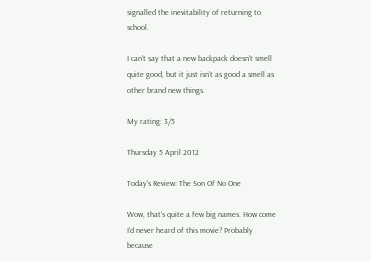signalled the inevitability of returning to school.

I can't say that a new backpack doesn't smell quite good, but it just isn't as good a smell as other brand new things.

My rating: 3/5

Thursday 5 April 2012

Today's Review: The Son Of No One

Wow, that's quite a few big names. How come I'd never heard of this movie? Probably because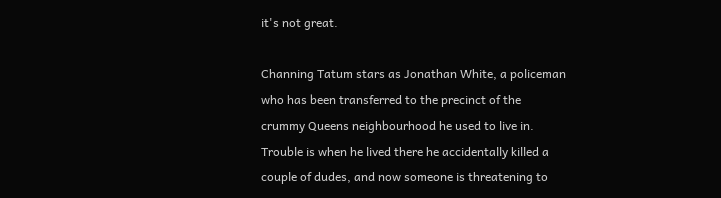it's not great.

Channing Tatum stars as Jonathan White, a policeman who has been transferred to the precinct of the crummy Queens neighbourhood he used to live in. Trouble is when he lived there he accidentally killed a couple of dudes, and now someone is threatening to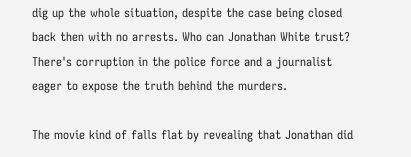dig up the whole situation, despite the case being closed back then with no arrests. Who can Jonathan White trust? There's corruption in the police force and a journalist eager to expose the truth behind the murders.

The movie kind of falls flat by revealing that Jonathan did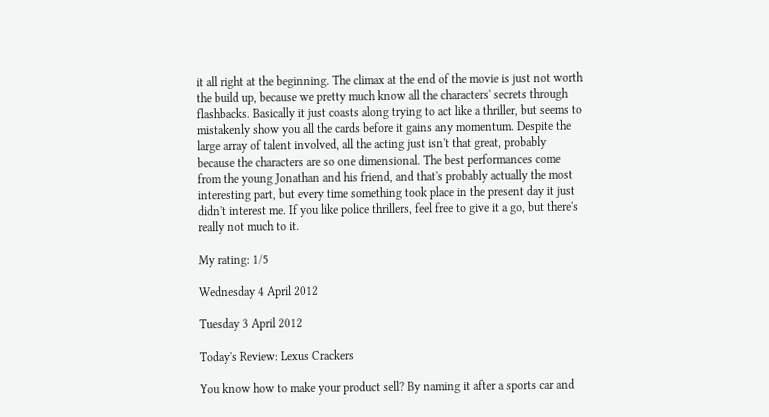it all right at the beginning. The climax at the end of the movie is just not worth the build up, because we pretty much know all the characters' secrets through flashbacks. Basically it just coasts along trying to act like a thriller, but seems to mistakenly show you all the cards before it gains any momentum. Despite the large array of talent involved, all the acting just isn't that great, probably because the characters are so one dimensional. The best performances come from the young Jonathan and his friend, and that's probably actually the most interesting part, but every time something took place in the present day it just didn't interest me. If you like police thrillers, feel free to give it a go, but there's really not much to it.

My rating: 1/5

Wednesday 4 April 2012

Tuesday 3 April 2012

Today's Review: Lexus Crackers

You know how to make your product sell? By naming it after a sports car and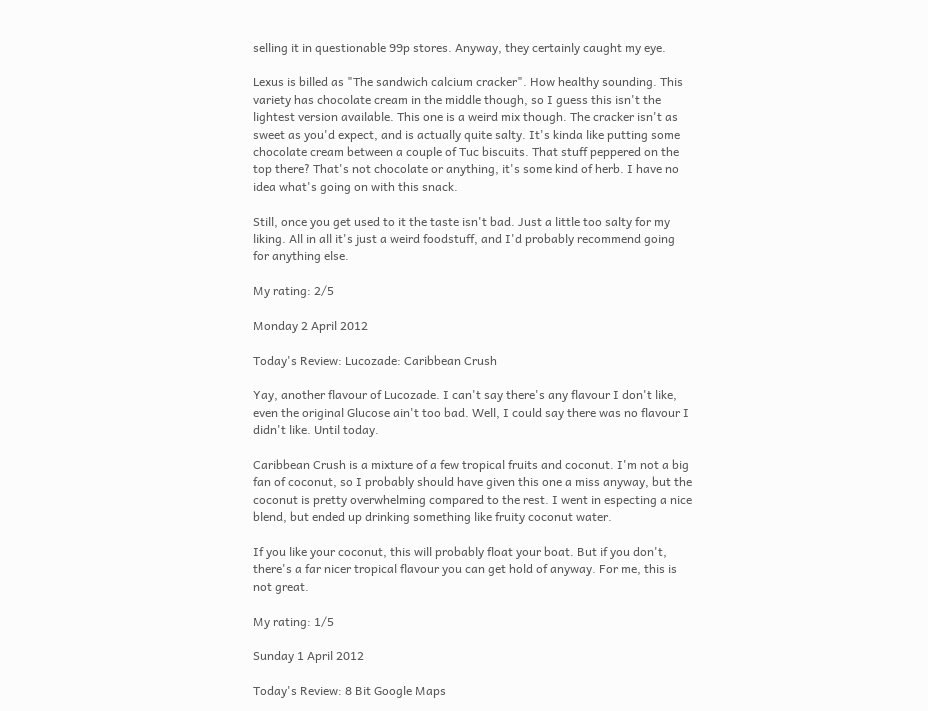selling it in questionable 99p stores. Anyway, they certainly caught my eye.

Lexus is billed as "The sandwich calcium cracker". How healthy sounding. This variety has chocolate cream in the middle though, so I guess this isn't the lightest version available. This one is a weird mix though. The cracker isn't as sweet as you'd expect, and is actually quite salty. It's kinda like putting some chocolate cream between a couple of Tuc biscuits. That stuff peppered on the top there? That's not chocolate or anything, it's some kind of herb. I have no idea what's going on with this snack.

Still, once you get used to it the taste isn't bad. Just a little too salty for my liking. All in all it's just a weird foodstuff, and I'd probably recommend going for anything else.

My rating: 2/5

Monday 2 April 2012

Today's Review: Lucozade: Caribbean Crush

Yay, another flavour of Lucozade. I can't say there's any flavour I don't like, even the original Glucose ain't too bad. Well, I could say there was no flavour I didn't like. Until today.

Caribbean Crush is a mixture of a few tropical fruits and coconut. I'm not a big fan of coconut, so I probably should have given this one a miss anyway, but the coconut is pretty overwhelming compared to the rest. I went in especting a nice blend, but ended up drinking something like fruity coconut water.

If you like your coconut, this will probably float your boat. But if you don't, there's a far nicer tropical flavour you can get hold of anyway. For me, this is not great.

My rating: 1/5

Sunday 1 April 2012

Today's Review: 8 Bit Google Maps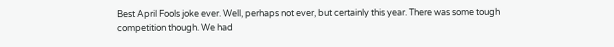Best April Fools joke ever. Well, perhaps not ever, but certainly this year. There was some tough competition though. We had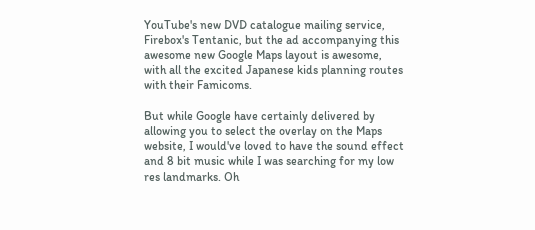YouTube's new DVD catalogue mailing service, Firebox's Tentanic, but the ad accompanying this awesome new Google Maps layout is awesome, with all the excited Japanese kids planning routes with their Famicoms.

But while Google have certainly delivered by allowing you to select the overlay on the Maps website, I would've loved to have the sound effect and 8 bit music while I was searching for my low res landmarks. Oh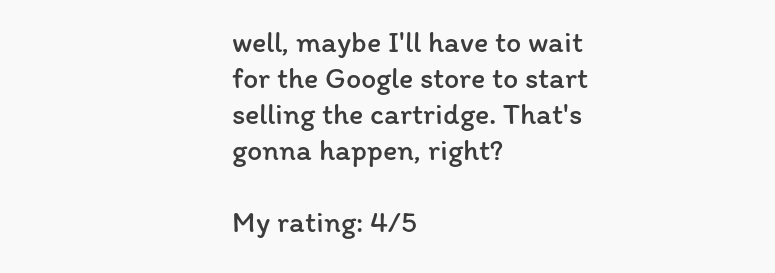well, maybe I'll have to wait for the Google store to start selling the cartridge. That's gonna happen, right?

My rating: 4/5